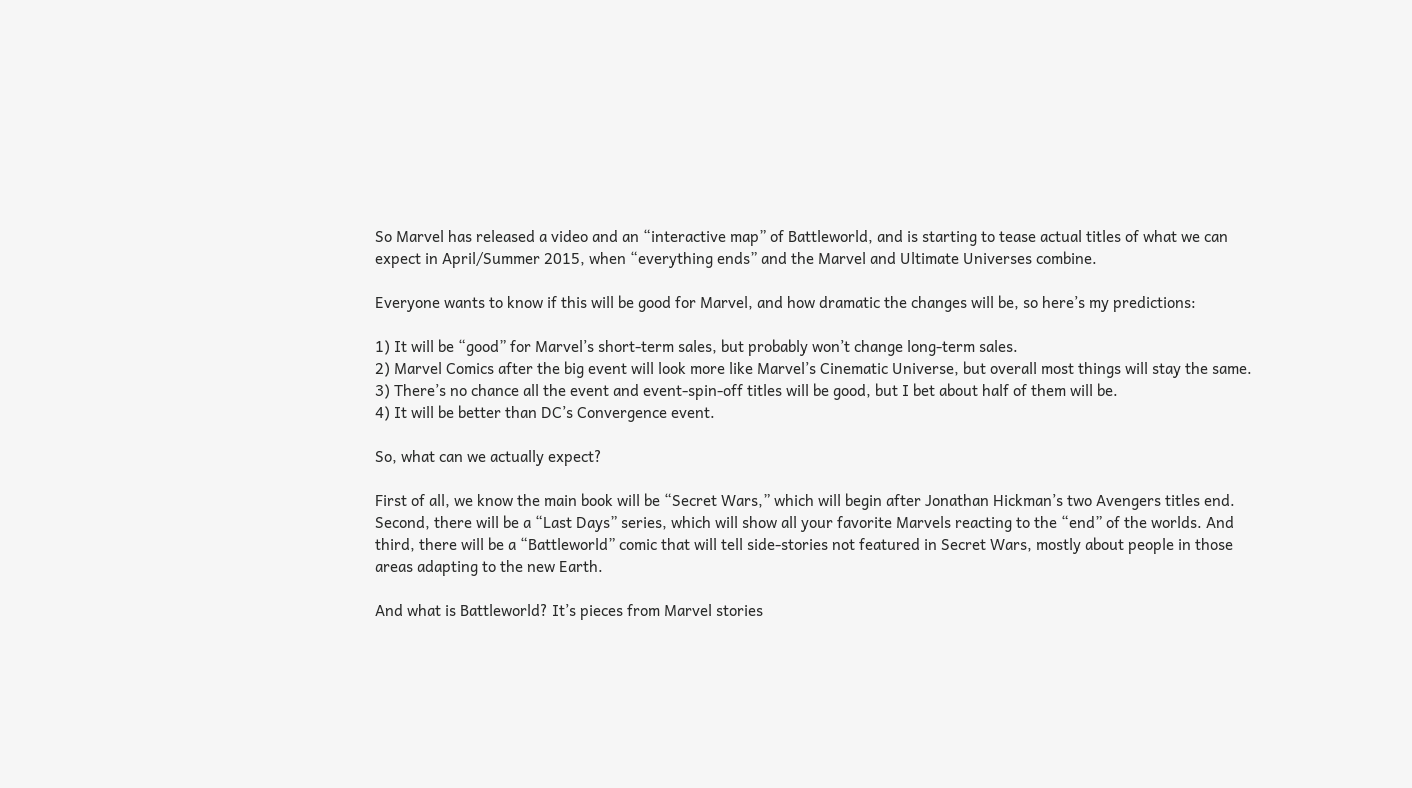So Marvel has released a video and an “interactive map” of Battleworld, and is starting to tease actual titles of what we can expect in April/Summer 2015, when “everything ends” and the Marvel and Ultimate Universes combine.

Everyone wants to know if this will be good for Marvel, and how dramatic the changes will be, so here’s my predictions:

1) It will be “good” for Marvel’s short-term sales, but probably won’t change long-term sales.
2) Marvel Comics after the big event will look more like Marvel’s Cinematic Universe, but overall most things will stay the same.
3) There’s no chance all the event and event-spin-off titles will be good, but I bet about half of them will be.
4) It will be better than DC’s Convergence event.

So, what can we actually expect?

First of all, we know the main book will be “Secret Wars,” which will begin after Jonathan Hickman’s two Avengers titles end. Second, there will be a “Last Days” series, which will show all your favorite Marvels reacting to the “end” of the worlds. And third, there will be a “Battleworld” comic that will tell side-stories not featured in Secret Wars, mostly about people in those areas adapting to the new Earth.

And what is Battleworld? It’s pieces from Marvel stories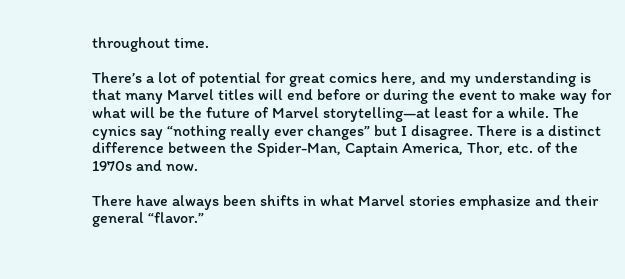throughout time.

There’s a lot of potential for great comics here, and my understanding is that many Marvel titles will end before or during the event to make way for what will be the future of Marvel storytelling—at least for a while. The cynics say “nothing really ever changes” but I disagree. There is a distinct difference between the Spider-Man, Captain America, Thor, etc. of the 1970s and now.

There have always been shifts in what Marvel stories emphasize and their general “flavor.”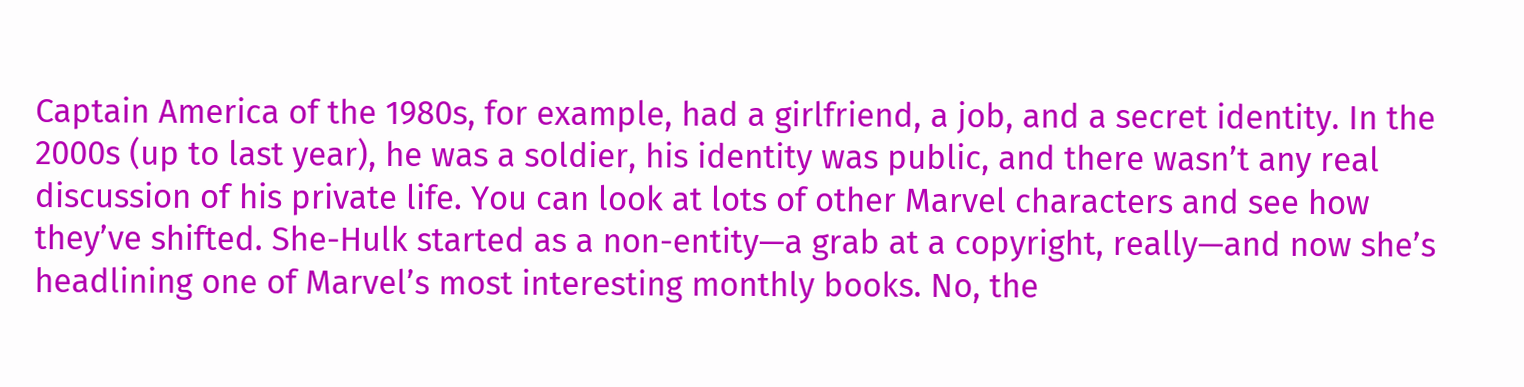Captain America of the 1980s, for example, had a girlfriend, a job, and a secret identity. In the 2000s (up to last year), he was a soldier, his identity was public, and there wasn’t any real discussion of his private life. You can look at lots of other Marvel characters and see how they’ve shifted. She-Hulk started as a non-entity—a grab at a copyright, really—and now she’s headlining one of Marvel’s most interesting monthly books. No, the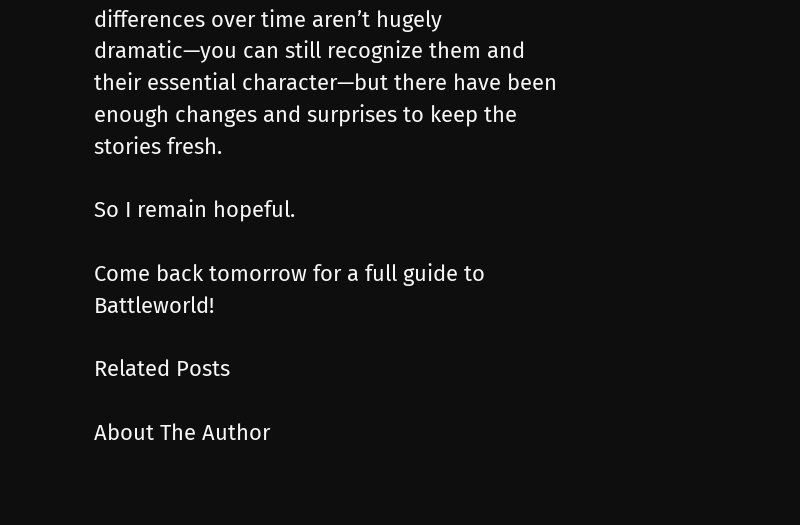differences over time aren’t hugely dramatic—you can still recognize them and their essential character—but there have been enough changes and surprises to keep the stories fresh.

So I remain hopeful.

Come back tomorrow for a full guide to Battleworld!

Related Posts

About The Author